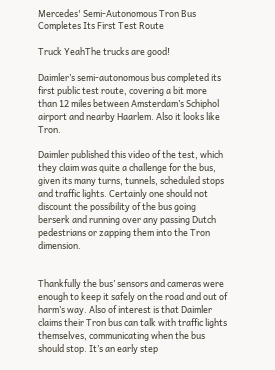Mercedes' Semi-Autonomous Tron Bus Completes Its First Test Route

Truck YeahThe trucks are good!

Daimler’s semi-autonomous bus completed its first public test route, covering a bit more than 12 miles between Amsterdam’s Schiphol airport and nearby Haarlem. Also it looks like Tron.

Daimler published this video of the test, which they claim was quite a challenge for the bus, given its many turns, tunnels, scheduled stops and traffic lights. Certainly one should not discount the possibility of the bus going berserk and running over any passing Dutch pedestrians or zapping them into the Tron dimension.


Thankfully the bus’ sensors and cameras were enough to keep it safely on the road and out of harm’s way. Also of interest is that Daimler claims their Tron bus can talk with traffic lights themselves, communicating when the bus should stop. It’s an early step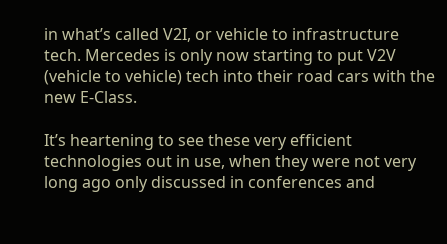in what’s called V2I, or vehicle to infrastructure tech. Mercedes is only now starting to put V2V (vehicle to vehicle) tech into their road cars with the new E-Class.

It’s heartening to see these very efficient technologies out in use, when they were not very long ago only discussed in conferences and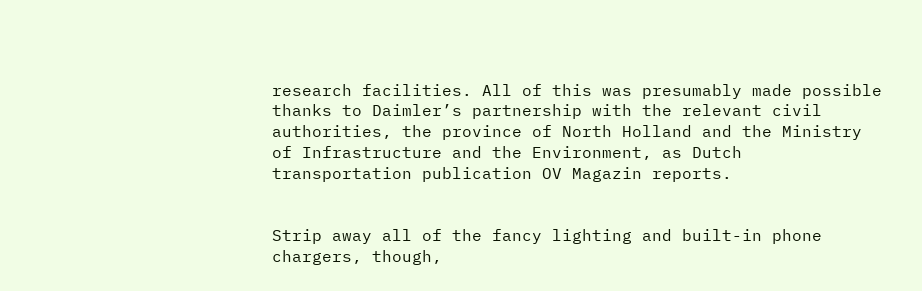research facilities. All of this was presumably made possible thanks to Daimler’s partnership with the relevant civil authorities, the province of North Holland and the Ministry of Infrastructure and the Environment, as Dutch transportation publication OV Magazin reports.


Strip away all of the fancy lighting and built-in phone chargers, though,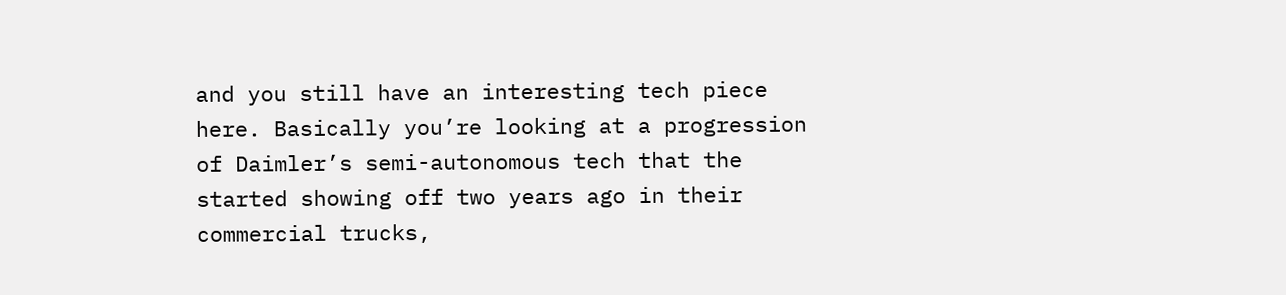and you still have an interesting tech piece here. Basically you’re looking at a progression of Daimler’s semi-autonomous tech that the started showing off two years ago in their commercial trucks,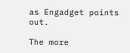as Engadget points out.

The more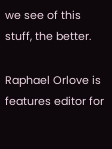we see of this stuff, the better.

Raphael Orlove is features editor for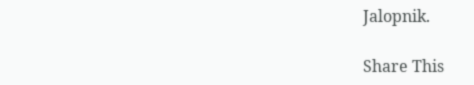Jalopnik.

Share This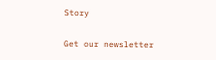Story

Get our newsletter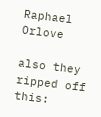Raphael Orlove

also they ripped off this: